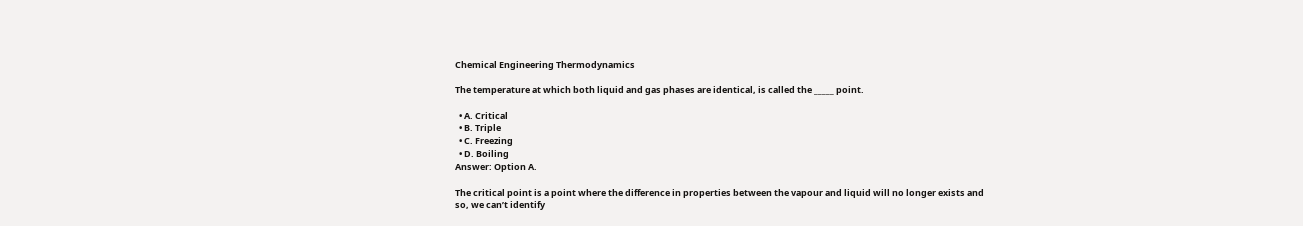Chemical Engineering Thermodynamics

The temperature at which both liquid and gas phases are identical, is called the _____ point.

  • A. Critical
  • B. Triple
  • C. Freezing
  • D. Boiling
Answer: Option A.

The critical point is a point where the difference in properties between the vapour and liquid will no longer exists and so, we can’t identify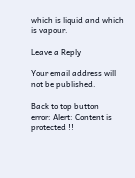which is liquid and which is vapour.

Leave a Reply

Your email address will not be published.

Back to top button
error: Alert: Content is protected !!